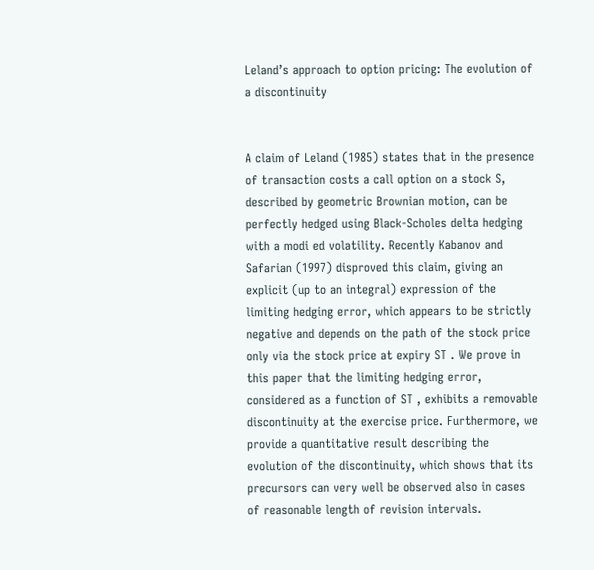Leland’s approach to option pricing: The evolution of a discontinuity


A claim of Leland (1985) states that in the presence of transaction costs a call option on a stock S, described by geometric Brownian motion, can be perfectly hedged using Black-Scholes delta hedging with a modi ed volatility. Recently Kabanov and Safarian (1997) disproved this claim, giving an explicit (up to an integral) expression of the limiting hedging error, which appears to be strictly negative and depends on the path of the stock price only via the stock price at expiry ST . We prove in this paper that the limiting hedging error, considered as a function of ST , exhibits a removable discontinuity at the exercise price. Furthermore, we provide a quantitative result describing the evolution of the discontinuity, which shows that its precursors can very well be observed also in cases of reasonable length of revision intervals.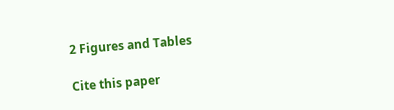2 Figures and Tables

Cite this paper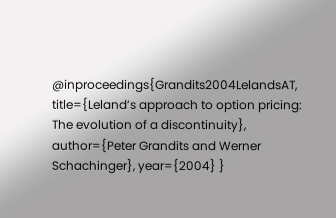@inproceedings{Grandits2004LelandsAT, title={Leland’s approach to option pricing: The evolution of a discontinuity}, author={Peter Grandits and Werner Schachinger}, year={2004} }